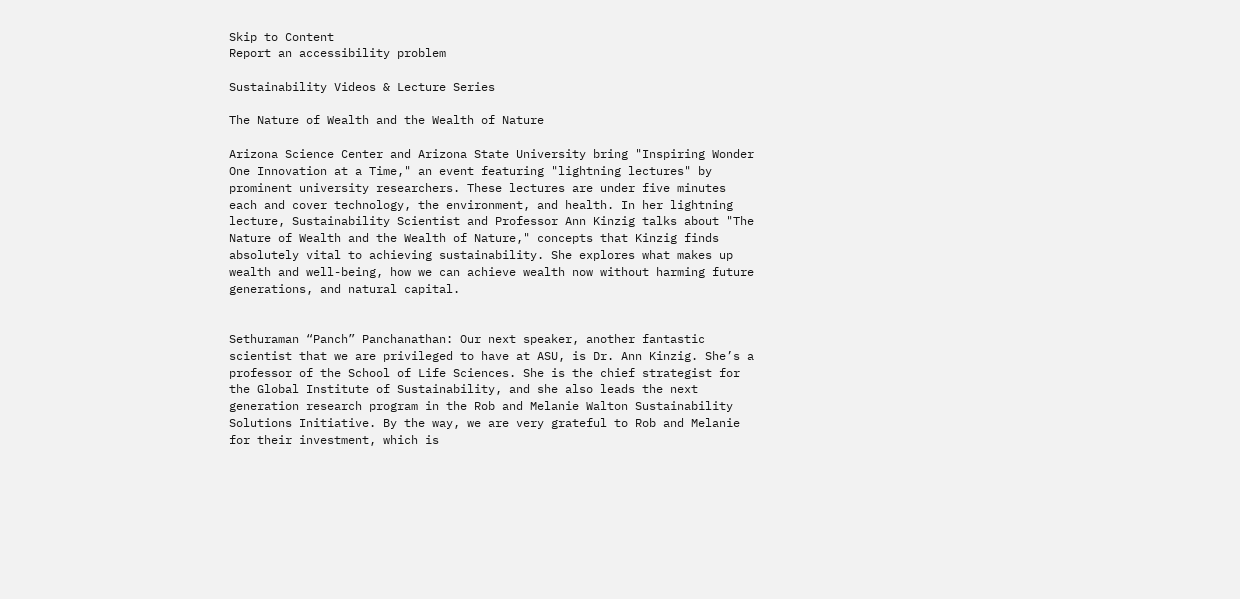Skip to Content
Report an accessibility problem

Sustainability Videos & Lecture Series

The Nature of Wealth and the Wealth of Nature

Arizona Science Center and Arizona State University bring "Inspiring Wonder One Innovation at a Time," an event featuring "lightning lectures" by prominent university researchers. These lectures are under five minutes each and cover technology, the environment, and health. In her lightning lecture, Sustainability Scientist and Professor Ann Kinzig talks about "The Nature of Wealth and the Wealth of Nature," concepts that Kinzig finds absolutely vital to achieving sustainability. She explores what makes up wealth and well-being, how we can achieve wealth now without harming future generations, and natural capital.


Sethuraman “Panch” Panchanathan: Our next speaker, another fantastic scientist that we are privileged to have at ASU, is Dr. Ann Kinzig. She’s a professor of the School of Life Sciences. She is the chief strategist for the Global Institute of Sustainability, and she also leads the next generation research program in the Rob and Melanie Walton Sustainability Solutions Initiative. By the way, we are very grateful to Rob and Melanie for their investment, which is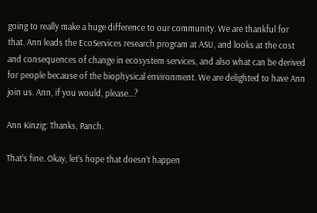going to really make a huge difference to our community. We are thankful for that. Ann leads the EcoServices research program at ASU, and looks at the cost and consequences of change in ecosystem services, and also what can be derived for people because of the biophysical environment. We are delighted to have Ann join us. Ann, if you would, please…?

Ann Kinzig: Thanks, Panch.

That’s fine. Okay, let’s hope that doesn’t happen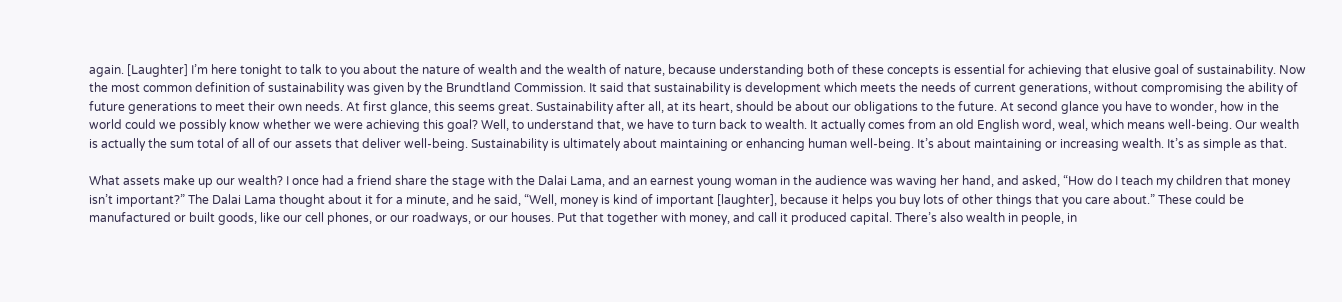again. [Laughter] I’m here tonight to talk to you about the nature of wealth and the wealth of nature, because understanding both of these concepts is essential for achieving that elusive goal of sustainability. Now the most common definition of sustainability was given by the Brundtland Commission. It said that sustainability is development which meets the needs of current generations, without compromising the ability of future generations to meet their own needs. At first glance, this seems great. Sustainability after all, at its heart, should be about our obligations to the future. At second glance you have to wonder, how in the world could we possibly know whether we were achieving this goal? Well, to understand that, we have to turn back to wealth. It actually comes from an old English word, weal, which means well-being. Our wealth is actually the sum total of all of our assets that deliver well-being. Sustainability is ultimately about maintaining or enhancing human well-being. It’s about maintaining or increasing wealth. It’s as simple as that.

What assets make up our wealth? I once had a friend share the stage with the Dalai Lama, and an earnest young woman in the audience was waving her hand, and asked, “How do I teach my children that money isn’t important?” The Dalai Lama thought about it for a minute, and he said, “Well, money is kind of important [laughter], because it helps you buy lots of other things that you care about.” These could be manufactured or built goods, like our cell phones, or our roadways, or our houses. Put that together with money, and call it produced capital. There’s also wealth in people, in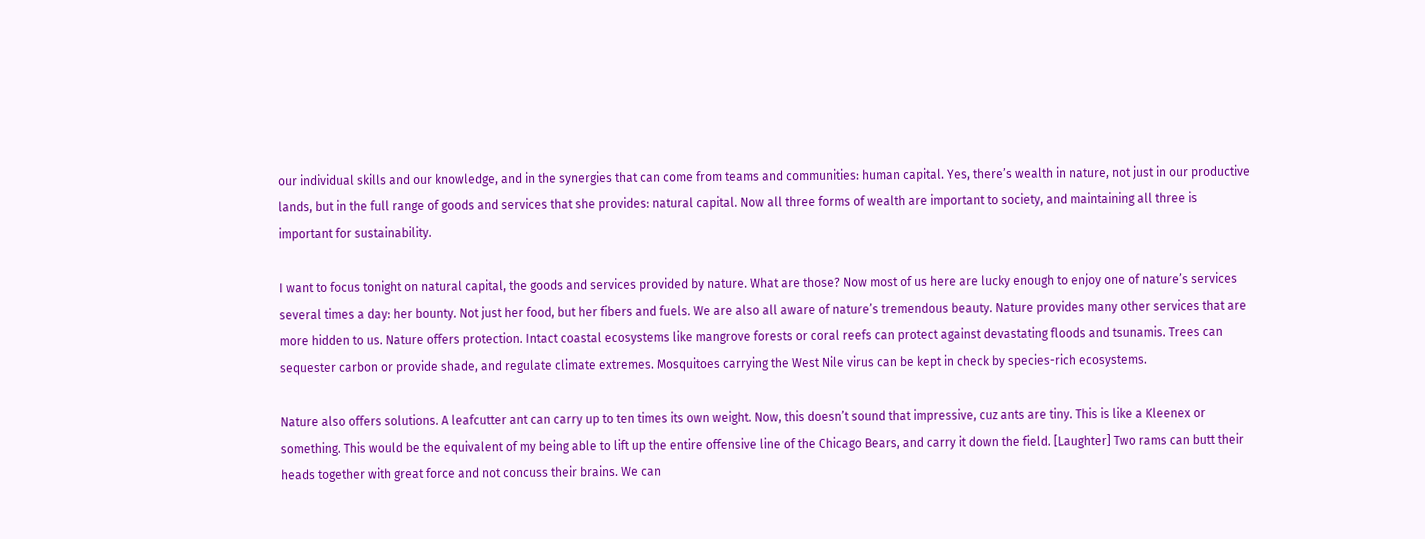our individual skills and our knowledge, and in the synergies that can come from teams and communities: human capital. Yes, there’s wealth in nature, not just in our productive lands, but in the full range of goods and services that she provides: natural capital. Now all three forms of wealth are important to society, and maintaining all three is important for sustainability.

I want to focus tonight on natural capital, the goods and services provided by nature. What are those? Now most of us here are lucky enough to enjoy one of nature’s services several times a day: her bounty. Not just her food, but her fibers and fuels. We are also all aware of nature’s tremendous beauty. Nature provides many other services that are more hidden to us. Nature offers protection. Intact coastal ecosystems like mangrove forests or coral reefs can protect against devastating floods and tsunamis. Trees can sequester carbon or provide shade, and regulate climate extremes. Mosquitoes carrying the West Nile virus can be kept in check by species-rich ecosystems.

Nature also offers solutions. A leafcutter ant can carry up to ten times its own weight. Now, this doesn’t sound that impressive, cuz ants are tiny. This is like a Kleenex or something. This would be the equivalent of my being able to lift up the entire offensive line of the Chicago Bears, and carry it down the field. [Laughter] Two rams can butt their heads together with great force and not concuss their brains. We can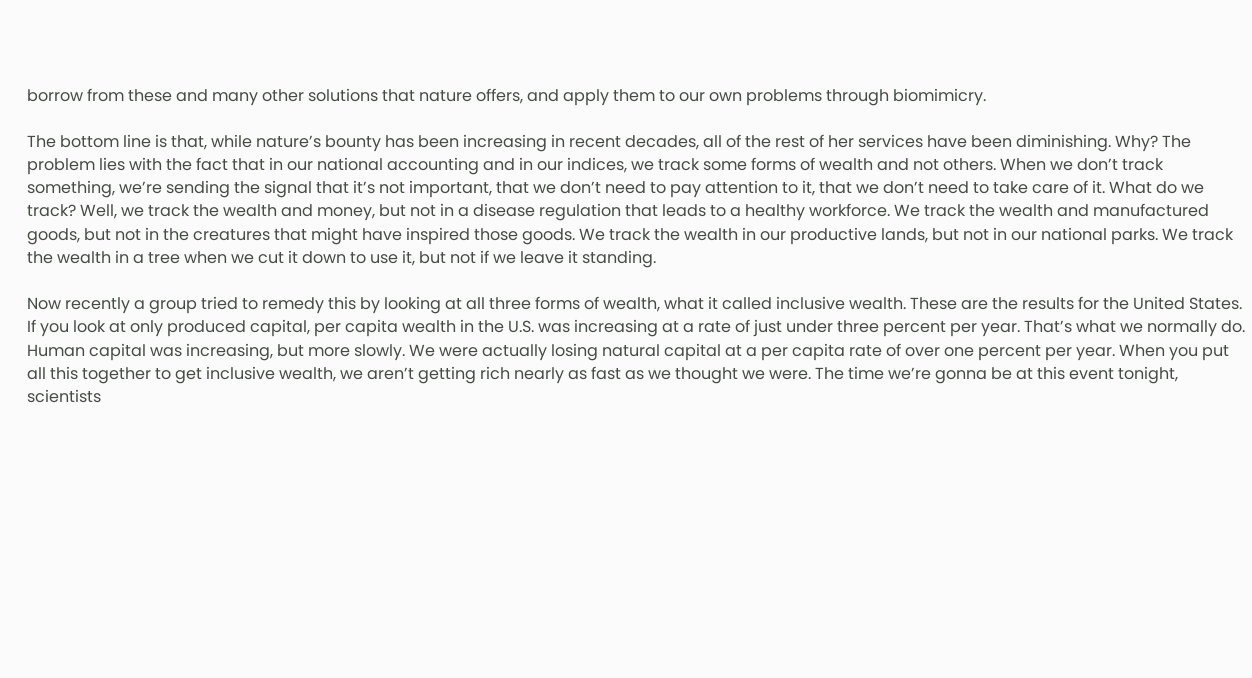borrow from these and many other solutions that nature offers, and apply them to our own problems through biomimicry.

The bottom line is that, while nature’s bounty has been increasing in recent decades, all of the rest of her services have been diminishing. Why? The problem lies with the fact that in our national accounting and in our indices, we track some forms of wealth and not others. When we don’t track something, we’re sending the signal that it’s not important, that we don’t need to pay attention to it, that we don’t need to take care of it. What do we track? Well, we track the wealth and money, but not in a disease regulation that leads to a healthy workforce. We track the wealth and manufactured goods, but not in the creatures that might have inspired those goods. We track the wealth in our productive lands, but not in our national parks. We track the wealth in a tree when we cut it down to use it, but not if we leave it standing.

Now recently a group tried to remedy this by looking at all three forms of wealth, what it called inclusive wealth. These are the results for the United States. If you look at only produced capital, per capita wealth in the U.S. was increasing at a rate of just under three percent per year. That’s what we normally do. Human capital was increasing, but more slowly. We were actually losing natural capital at a per capita rate of over one percent per year. When you put all this together to get inclusive wealth, we aren’t getting rich nearly as fast as we thought we were. The time we’re gonna be at this event tonight, scientists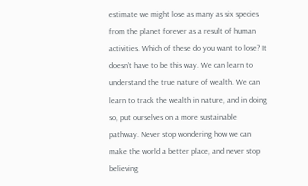estimate we might lose as many as six species from the planet forever as a result of human activities. Which of these do you want to lose? It doesn’t have to be this way. We can learn to understand the true nature of wealth. We can learn to track the wealth in nature, and in doing so, put ourselves on a more sustainable pathway. Never stop wondering how we can make the world a better place, and never stop believing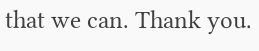that we can. Thank you.